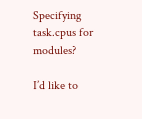Specifying task.cpus for modules?

I’d like to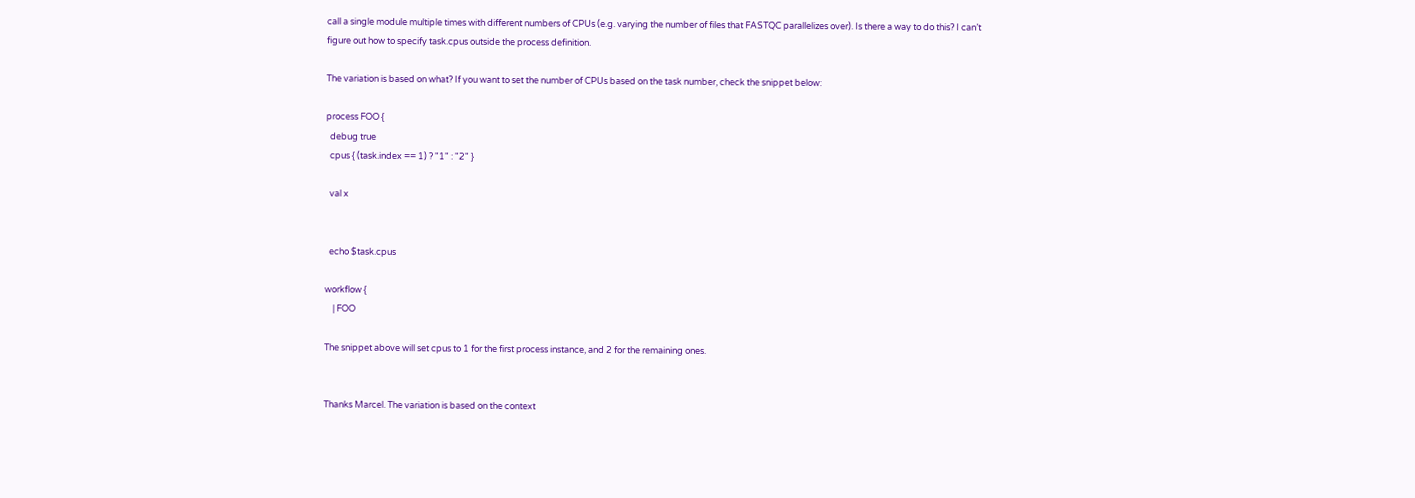call a single module multiple times with different numbers of CPUs (e.g. varying the number of files that FASTQC parallelizes over). Is there a way to do this? I can’t figure out how to specify task.cpus outside the process definition.

The variation is based on what? If you want to set the number of CPUs based on the task number, check the snippet below:

process FOO {
  debug true
  cpus { (task.index == 1) ? "1" : "2" }

  val x


  echo $task.cpus

workflow {
    | FOO

The snippet above will set cpus to 1 for the first process instance, and 2 for the remaining ones.


Thanks Marcel. The variation is based on the context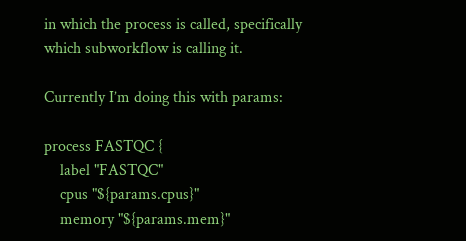in which the process is called, specifically which subworkflow is calling it.

Currently I’m doing this with params:

process FASTQC {
    label "FASTQC"
    cpus "${params.cpus}"
    memory "${params.mem}"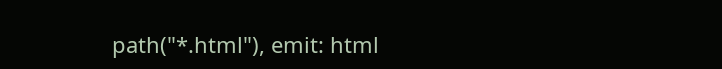path("*.html"), emit: html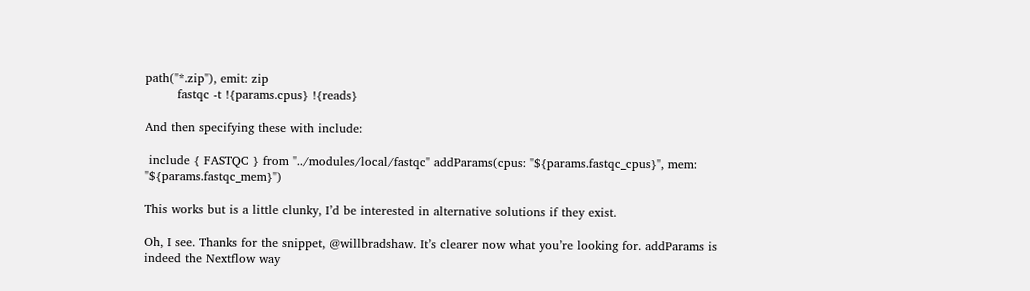path("*.zip"), emit: zip
        fastqc -t !{params.cpus} !{reads}

And then specifying these with include:

 include { FASTQC } from "../modules/local/fastqc" addParams(cpus: "${params.fastqc_cpus}", mem: "${params.fastqc_mem}")

This works but is a little clunky, I’d be interested in alternative solutions if they exist.

Oh, I see. Thanks for the snippet, @willbradshaw. It’s clearer now what you’re looking for. addParams is indeed the Nextflow way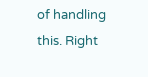of handling this. Right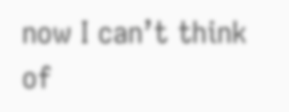now I can’t think of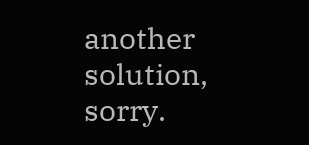another solution, sorry.